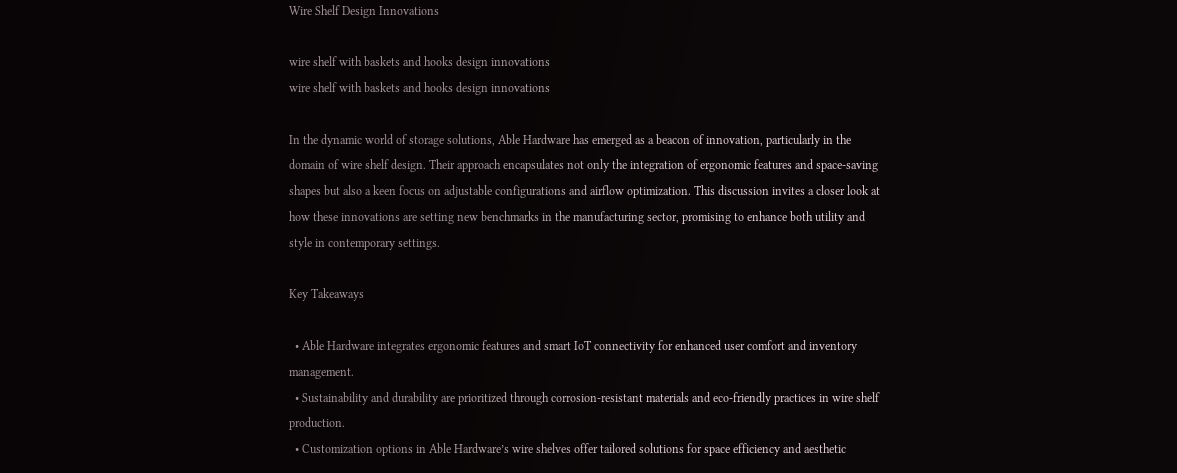Wire Shelf Design Innovations

wire shelf with baskets and hooks design innovations
wire shelf with baskets and hooks design innovations

In the dynamic world of storage solutions, Able Hardware has emerged as a beacon of innovation, particularly in the domain of wire shelf design. Their approach encapsulates not only the integration of ergonomic features and space-saving shapes but also a keen focus on adjustable configurations and airflow optimization. This discussion invites a closer look at how these innovations are setting new benchmarks in the manufacturing sector, promising to enhance both utility and style in contemporary settings.

Key Takeaways

  • Able Hardware integrates ergonomic features and smart IoT connectivity for enhanced user comfort and inventory management.
  • Sustainability and durability are prioritized through corrosion-resistant materials and eco-friendly practices in wire shelf production.
  • Customization options in Able Hardware’s wire shelves offer tailored solutions for space efficiency and aesthetic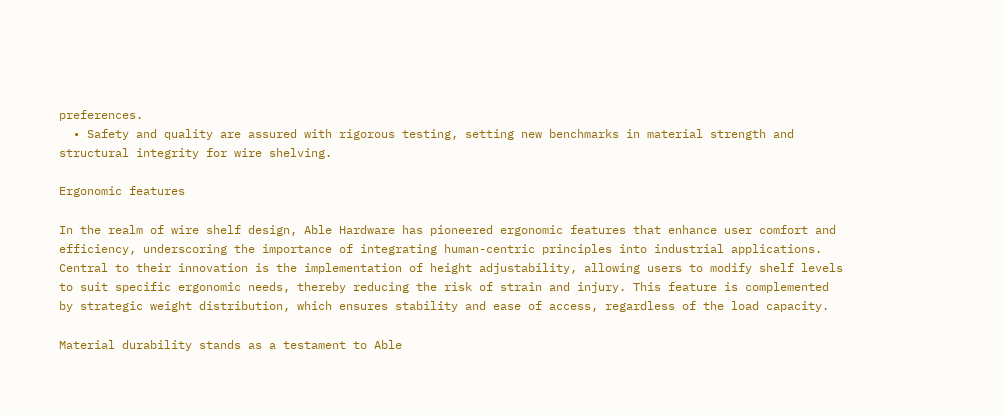preferences.
  • Safety and quality are assured with rigorous testing, setting new benchmarks in material strength and structural integrity for wire shelving.

Ergonomic features

In the realm of wire shelf design, Able Hardware has pioneered ergonomic features that enhance user comfort and efficiency, underscoring the importance of integrating human-centric principles into industrial applications. Central to their innovation is the implementation of height adjustability, allowing users to modify shelf levels to suit specific ergonomic needs, thereby reducing the risk of strain and injury. This feature is complemented by strategic weight distribution, which ensures stability and ease of access, regardless of the load capacity.

Material durability stands as a testament to Able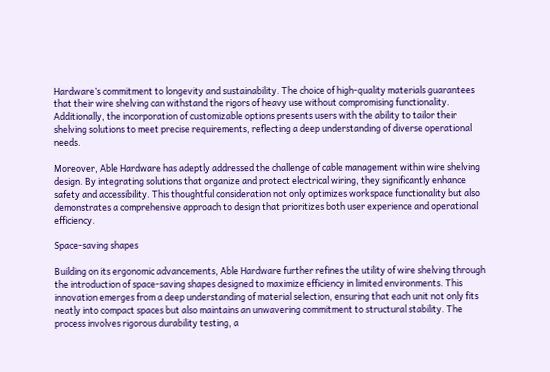Hardware’s commitment to longevity and sustainability. The choice of high-quality materials guarantees that their wire shelving can withstand the rigors of heavy use without compromising functionality. Additionally, the incorporation of customizable options presents users with the ability to tailor their shelving solutions to meet precise requirements, reflecting a deep understanding of diverse operational needs.

Moreover, Able Hardware has adeptly addressed the challenge of cable management within wire shelving design. By integrating solutions that organize and protect electrical wiring, they significantly enhance safety and accessibility. This thoughtful consideration not only optimizes workspace functionality but also demonstrates a comprehensive approach to design that prioritizes both user experience and operational efficiency.

Space-saving shapes

Building on its ergonomic advancements, Able Hardware further refines the utility of wire shelving through the introduction of space-saving shapes designed to maximize efficiency in limited environments. This innovation emerges from a deep understanding of material selection, ensuring that each unit not only fits neatly into compact spaces but also maintains an unwavering commitment to structural stability. The process involves rigorous durability testing, a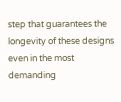step that guarantees the longevity of these designs even in the most demanding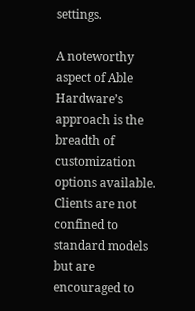settings.

A noteworthy aspect of Able Hardware’s approach is the breadth of customization options available. Clients are not confined to standard models but are encouraged to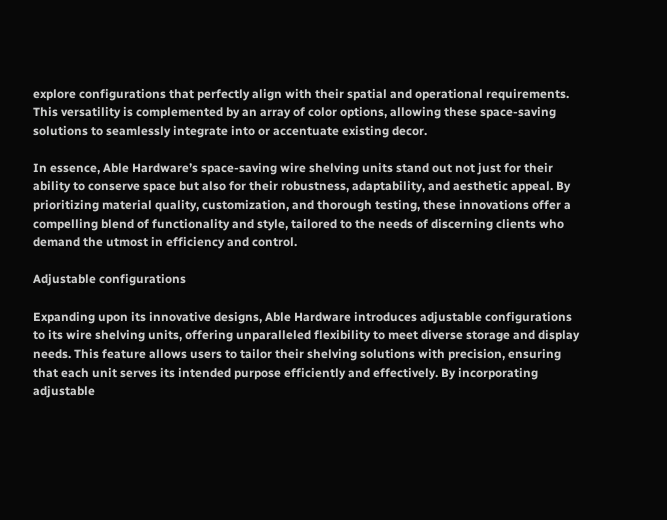explore configurations that perfectly align with their spatial and operational requirements. This versatility is complemented by an array of color options, allowing these space-saving solutions to seamlessly integrate into or accentuate existing decor.

In essence, Able Hardware’s space-saving wire shelving units stand out not just for their ability to conserve space but also for their robustness, adaptability, and aesthetic appeal. By prioritizing material quality, customization, and thorough testing, these innovations offer a compelling blend of functionality and style, tailored to the needs of discerning clients who demand the utmost in efficiency and control.

Adjustable configurations

Expanding upon its innovative designs, Able Hardware introduces adjustable configurations to its wire shelving units, offering unparalleled flexibility to meet diverse storage and display needs. This feature allows users to tailor their shelving solutions with precision, ensuring that each unit serves its intended purpose efficiently and effectively. By incorporating adjustable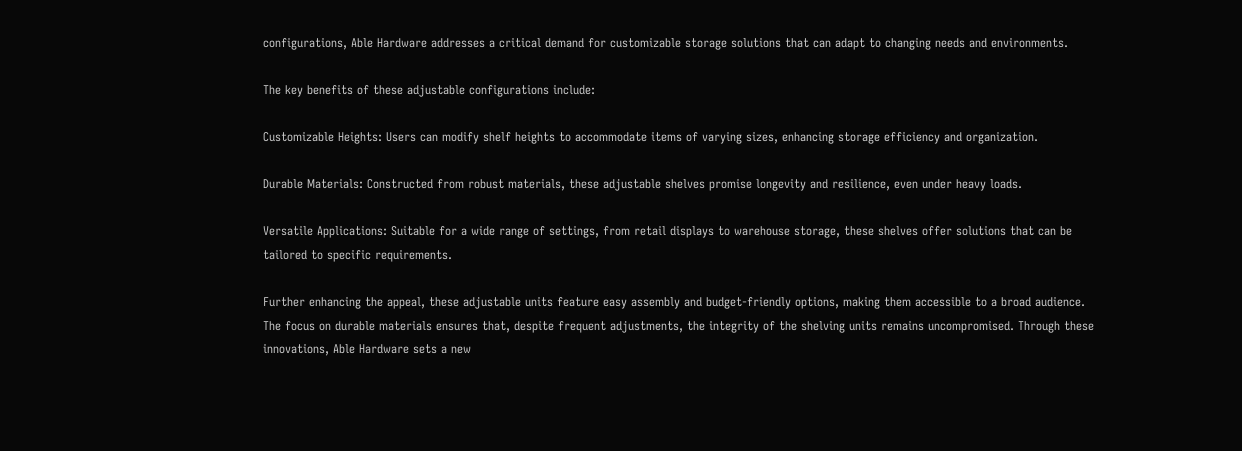configurations, Able Hardware addresses a critical demand for customizable storage solutions that can adapt to changing needs and environments.

The key benefits of these adjustable configurations include:

Customizable Heights: Users can modify shelf heights to accommodate items of varying sizes, enhancing storage efficiency and organization.

Durable Materials: Constructed from robust materials, these adjustable shelves promise longevity and resilience, even under heavy loads.

Versatile Applications: Suitable for a wide range of settings, from retail displays to warehouse storage, these shelves offer solutions that can be tailored to specific requirements.

Further enhancing the appeal, these adjustable units feature easy assembly and budget-friendly options, making them accessible to a broad audience. The focus on durable materials ensures that, despite frequent adjustments, the integrity of the shelving units remains uncompromised. Through these innovations, Able Hardware sets a new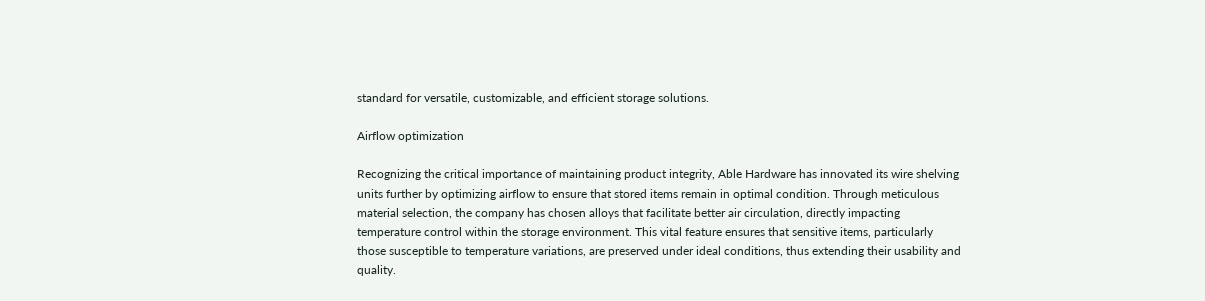standard for versatile, customizable, and efficient storage solutions.

Airflow optimization

Recognizing the critical importance of maintaining product integrity, Able Hardware has innovated its wire shelving units further by optimizing airflow to ensure that stored items remain in optimal condition. Through meticulous material selection, the company has chosen alloys that facilitate better air circulation, directly impacting temperature control within the storage environment. This vital feature ensures that sensitive items, particularly those susceptible to temperature variations, are preserved under ideal conditions, thus extending their usability and quality.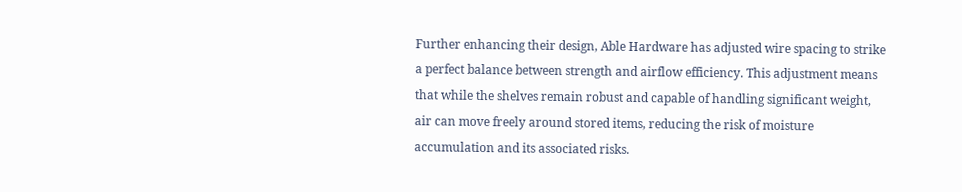Further enhancing their design, Able Hardware has adjusted wire spacing to strike a perfect balance between strength and airflow efficiency. This adjustment means that while the shelves remain robust and capable of handling significant weight, air can move freely around stored items, reducing the risk of moisture accumulation and its associated risks.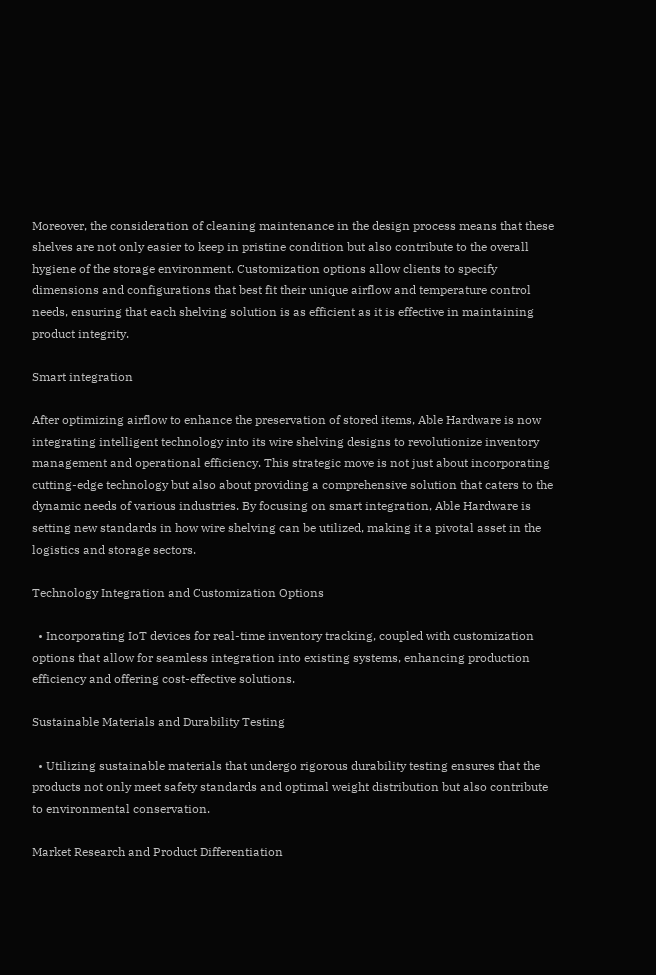Moreover, the consideration of cleaning maintenance in the design process means that these shelves are not only easier to keep in pristine condition but also contribute to the overall hygiene of the storage environment. Customization options allow clients to specify dimensions and configurations that best fit their unique airflow and temperature control needs, ensuring that each shelving solution is as efficient as it is effective in maintaining product integrity.

Smart integration

After optimizing airflow to enhance the preservation of stored items, Able Hardware is now integrating intelligent technology into its wire shelving designs to revolutionize inventory management and operational efficiency. This strategic move is not just about incorporating cutting-edge technology but also about providing a comprehensive solution that caters to the dynamic needs of various industries. By focusing on smart integration, Able Hardware is setting new standards in how wire shelving can be utilized, making it a pivotal asset in the logistics and storage sectors.

Technology Integration and Customization Options

  • Incorporating IoT devices for real-time inventory tracking, coupled with customization options that allow for seamless integration into existing systems, enhancing production efficiency and offering cost-effective solutions.

Sustainable Materials and Durability Testing

  • Utilizing sustainable materials that undergo rigorous durability testing ensures that the products not only meet safety standards and optimal weight distribution but also contribute to environmental conservation.

Market Research and Product Differentiation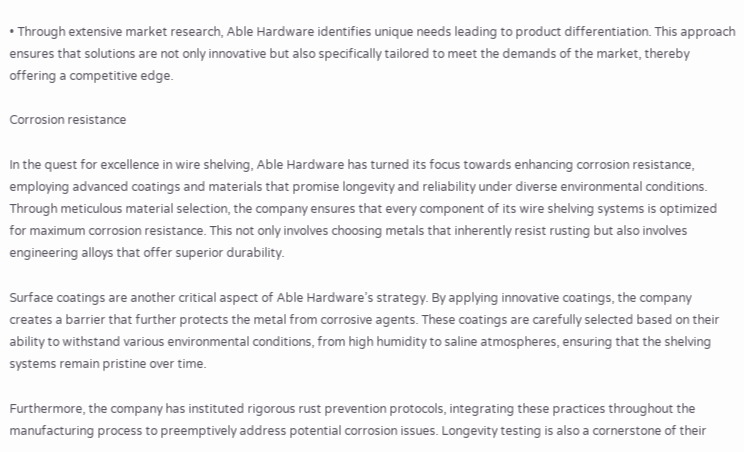• Through extensive market research, Able Hardware identifies unique needs leading to product differentiation. This approach ensures that solutions are not only innovative but also specifically tailored to meet the demands of the market, thereby offering a competitive edge.

Corrosion resistance

In the quest for excellence in wire shelving, Able Hardware has turned its focus towards enhancing corrosion resistance, employing advanced coatings and materials that promise longevity and reliability under diverse environmental conditions. Through meticulous material selection, the company ensures that every component of its wire shelving systems is optimized for maximum corrosion resistance. This not only involves choosing metals that inherently resist rusting but also involves engineering alloys that offer superior durability.

Surface coatings are another critical aspect of Able Hardware’s strategy. By applying innovative coatings, the company creates a barrier that further protects the metal from corrosive agents. These coatings are carefully selected based on their ability to withstand various environmental conditions, from high humidity to saline atmospheres, ensuring that the shelving systems remain pristine over time.

Furthermore, the company has instituted rigorous rust prevention protocols, integrating these practices throughout the manufacturing process to preemptively address potential corrosion issues. Longevity testing is also a cornerstone of their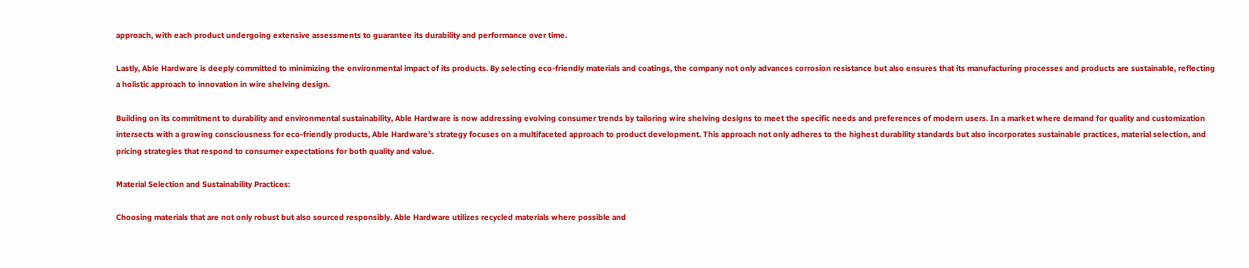approach, with each product undergoing extensive assessments to guarantee its durability and performance over time.

Lastly, Able Hardware is deeply committed to minimizing the environmental impact of its products. By selecting eco-friendly materials and coatings, the company not only advances corrosion resistance but also ensures that its manufacturing processes and products are sustainable, reflecting a holistic approach to innovation in wire shelving design.

Building on its commitment to durability and environmental sustainability, Able Hardware is now addressing evolving consumer trends by tailoring wire shelving designs to meet the specific needs and preferences of modern users. In a market where demand for quality and customization intersects with a growing consciousness for eco-friendly products, Able Hardware’s strategy focuses on a multifaceted approach to product development. This approach not only adheres to the highest durability standards but also incorporates sustainable practices, material selection, and pricing strategies that respond to consumer expectations for both quality and value.

Material Selection and Sustainability Practices:

Choosing materials that are not only robust but also sourced responsibly. Able Hardware utilizes recycled materials where possible and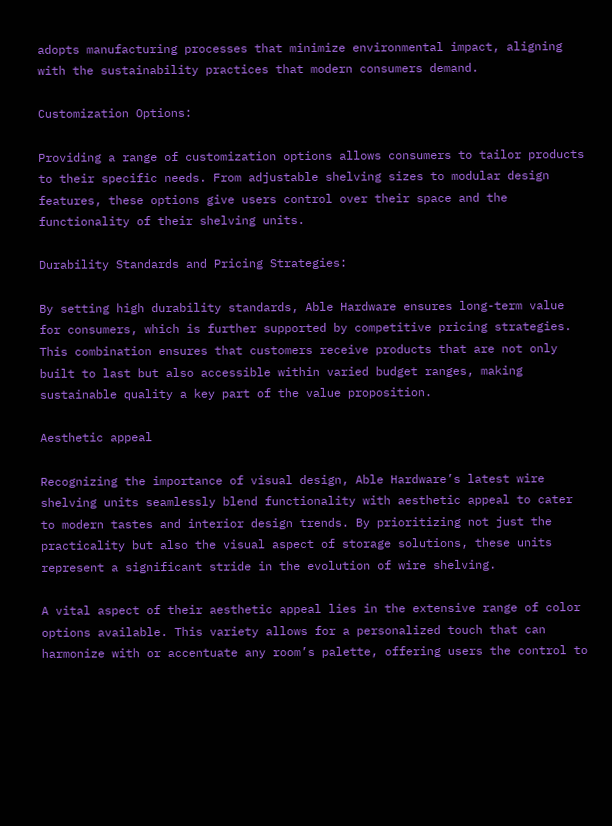adopts manufacturing processes that minimize environmental impact, aligning with the sustainability practices that modern consumers demand.

Customization Options:

Providing a range of customization options allows consumers to tailor products to their specific needs. From adjustable shelving sizes to modular design features, these options give users control over their space and the functionality of their shelving units.

Durability Standards and Pricing Strategies:

By setting high durability standards, Able Hardware ensures long-term value for consumers, which is further supported by competitive pricing strategies. This combination ensures that customers receive products that are not only built to last but also accessible within varied budget ranges, making sustainable quality a key part of the value proposition.

Aesthetic appeal

Recognizing the importance of visual design, Able Hardware’s latest wire shelving units seamlessly blend functionality with aesthetic appeal to cater to modern tastes and interior design trends. By prioritizing not just the practicality but also the visual aspect of storage solutions, these units represent a significant stride in the evolution of wire shelving.

A vital aspect of their aesthetic appeal lies in the extensive range of color options available. This variety allows for a personalized touch that can harmonize with or accentuate any room’s palette, offering users the control to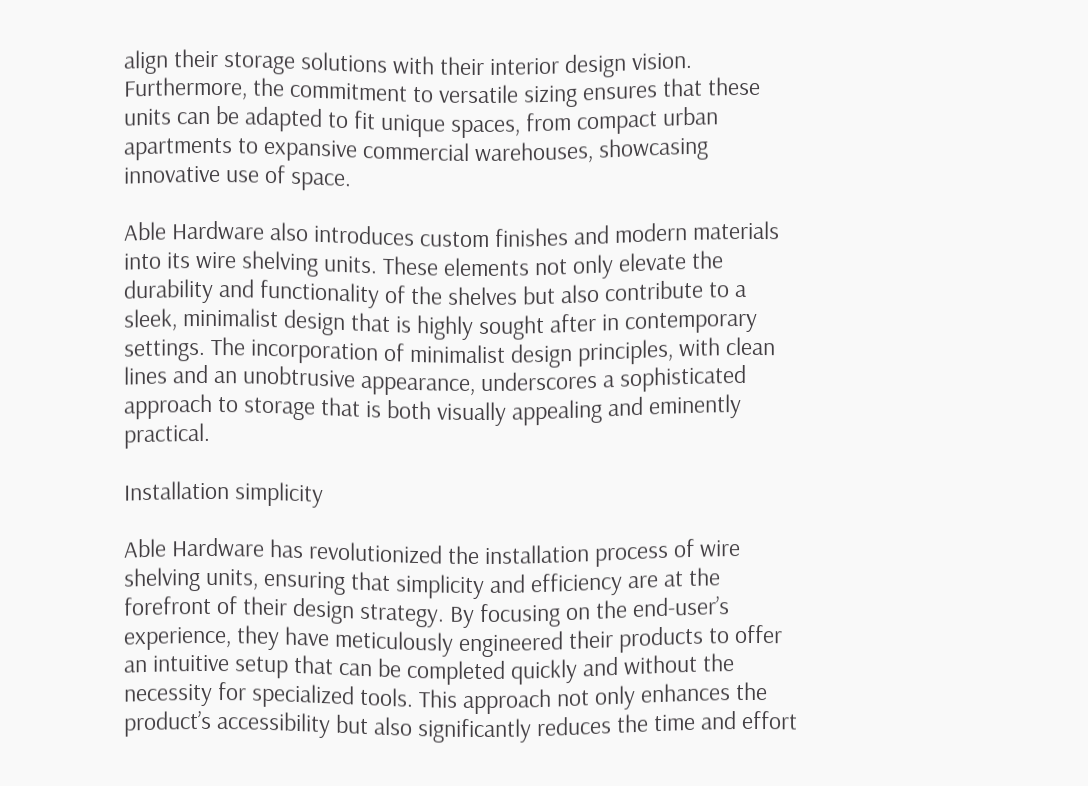align their storage solutions with their interior design vision. Furthermore, the commitment to versatile sizing ensures that these units can be adapted to fit unique spaces, from compact urban apartments to expansive commercial warehouses, showcasing innovative use of space.

Able Hardware also introduces custom finishes and modern materials into its wire shelving units. These elements not only elevate the durability and functionality of the shelves but also contribute to a sleek, minimalist design that is highly sought after in contemporary settings. The incorporation of minimalist design principles, with clean lines and an unobtrusive appearance, underscores a sophisticated approach to storage that is both visually appealing and eminently practical.

Installation simplicity

Able Hardware has revolutionized the installation process of wire shelving units, ensuring that simplicity and efficiency are at the forefront of their design strategy. By focusing on the end-user’s experience, they have meticulously engineered their products to offer an intuitive setup that can be completed quickly and without the necessity for specialized tools. This approach not only enhances the product’s accessibility but also significantly reduces the time and effort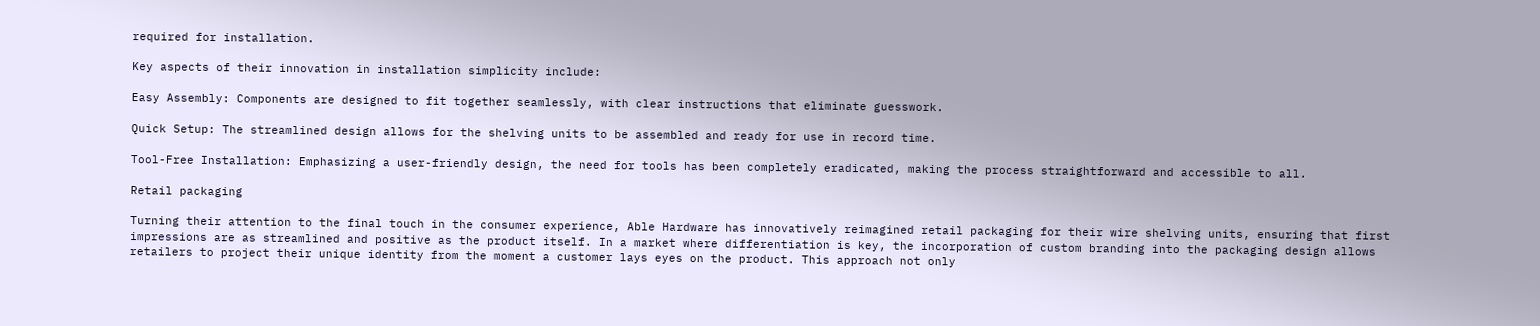required for installation.

Key aspects of their innovation in installation simplicity include:

Easy Assembly: Components are designed to fit together seamlessly, with clear instructions that eliminate guesswork.

Quick Setup: The streamlined design allows for the shelving units to be assembled and ready for use in record time.

Tool-Free Installation: Emphasizing a user-friendly design, the need for tools has been completely eradicated, making the process straightforward and accessible to all.

Retail packaging

Turning their attention to the final touch in the consumer experience, Able Hardware has innovatively reimagined retail packaging for their wire shelving units, ensuring that first impressions are as streamlined and positive as the product itself. In a market where differentiation is key, the incorporation of custom branding into the packaging design allows retailers to project their unique identity from the moment a customer lays eyes on the product. This approach not only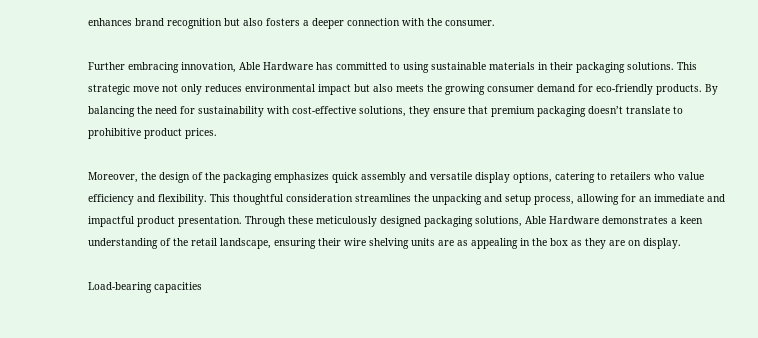enhances brand recognition but also fosters a deeper connection with the consumer.

Further embracing innovation, Able Hardware has committed to using sustainable materials in their packaging solutions. This strategic move not only reduces environmental impact but also meets the growing consumer demand for eco-friendly products. By balancing the need for sustainability with cost-effective solutions, they ensure that premium packaging doesn’t translate to prohibitive product prices.

Moreover, the design of the packaging emphasizes quick assembly and versatile display options, catering to retailers who value efficiency and flexibility. This thoughtful consideration streamlines the unpacking and setup process, allowing for an immediate and impactful product presentation. Through these meticulously designed packaging solutions, Able Hardware demonstrates a keen understanding of the retail landscape, ensuring their wire shelving units are as appealing in the box as they are on display.

Load-bearing capacities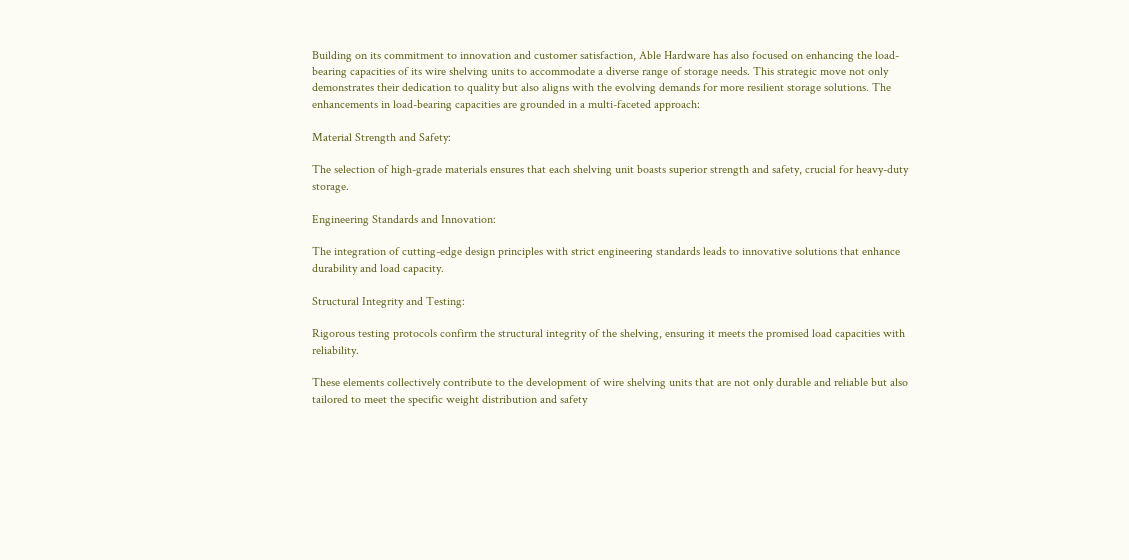Building on its commitment to innovation and customer satisfaction, Able Hardware has also focused on enhancing the load-bearing capacities of its wire shelving units to accommodate a diverse range of storage needs. This strategic move not only demonstrates their dedication to quality but also aligns with the evolving demands for more resilient storage solutions. The enhancements in load-bearing capacities are grounded in a multi-faceted approach:

Material Strength and Safety:

The selection of high-grade materials ensures that each shelving unit boasts superior strength and safety, crucial for heavy-duty storage.

Engineering Standards and Innovation:

The integration of cutting-edge design principles with strict engineering standards leads to innovative solutions that enhance durability and load capacity.

Structural Integrity and Testing:

Rigorous testing protocols confirm the structural integrity of the shelving, ensuring it meets the promised load capacities with reliability.

These elements collectively contribute to the development of wire shelving units that are not only durable and reliable but also tailored to meet the specific weight distribution and safety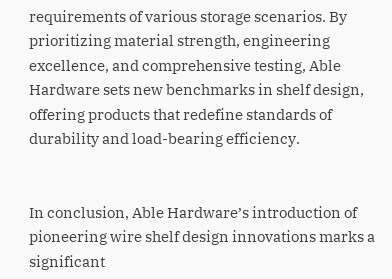requirements of various storage scenarios. By prioritizing material strength, engineering excellence, and comprehensive testing, Able Hardware sets new benchmarks in shelf design, offering products that redefine standards of durability and load-bearing efficiency.


In conclusion, Able Hardware’s introduction of pioneering wire shelf design innovations marks a significant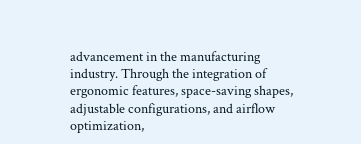advancement in the manufacturing industry. Through the integration of ergonomic features, space-saving shapes, adjustable configurations, and airflow optimization,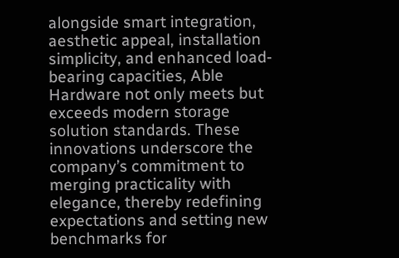alongside smart integration, aesthetic appeal, installation simplicity, and enhanced load-bearing capacities, Able Hardware not only meets but exceeds modern storage solution standards. These innovations underscore the company’s commitment to merging practicality with elegance, thereby redefining expectations and setting new benchmarks for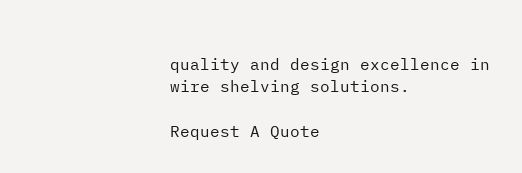quality and design excellence in wire shelving solutions.

Request A Quote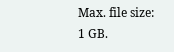Max. file size: 1 GB.